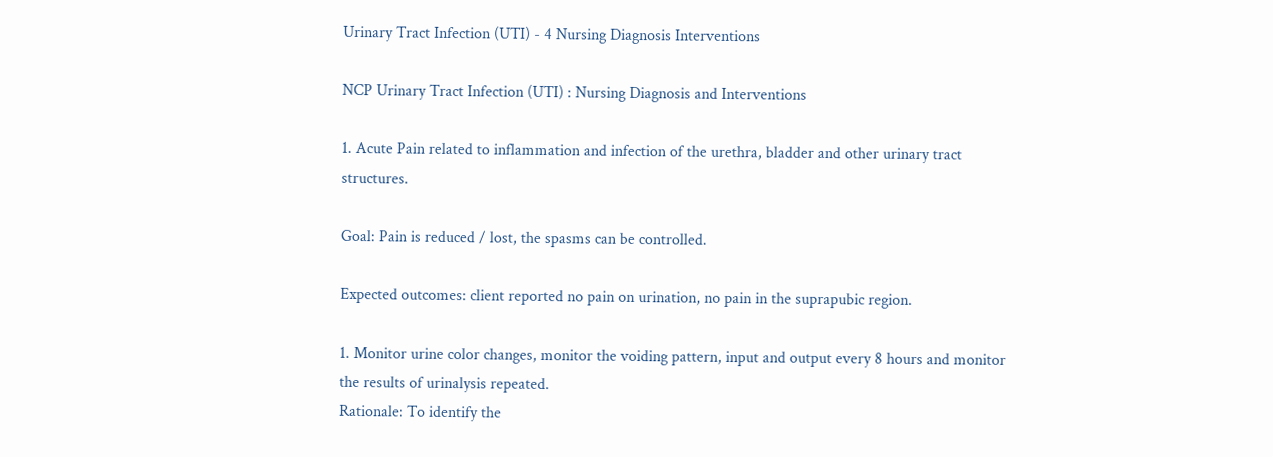Urinary Tract Infection (UTI) - 4 Nursing Diagnosis Interventions

NCP Urinary Tract Infection (UTI) : Nursing Diagnosis and Interventions

1. Acute Pain related to inflammation and infection of the urethra, bladder and other urinary tract structures.

Goal: Pain is reduced / lost, the spasms can be controlled.

Expected outcomes: client reported no pain on urination, no pain in the suprapubic region.

1. Monitor urine color changes, monitor the voiding pattern, input and output every 8 hours and monitor the results of urinalysis repeated.
Rationale: To identify the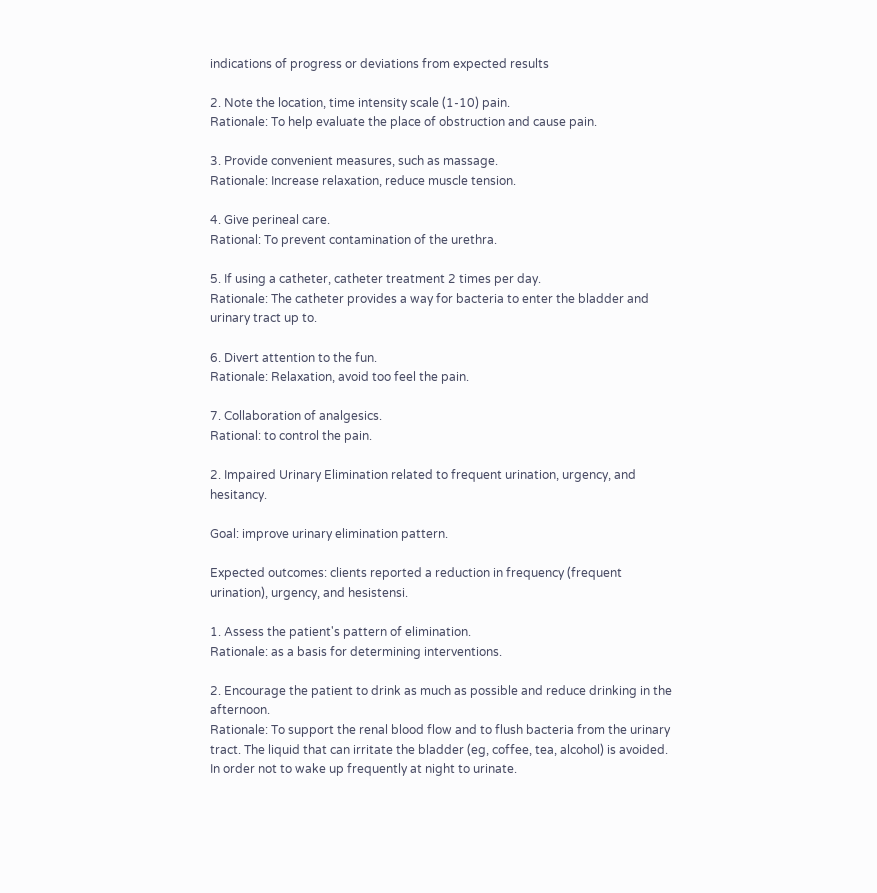indications of progress or deviations from expected results

2. Note the location, time intensity scale (1-10) pain.
Rationale: To help evaluate the place of obstruction and cause pain.

3. Provide convenient measures, such as massage.
Rationale: Increase relaxation, reduce muscle tension.

4. Give perineal care.
Rational: To prevent contamination of the urethra.

5. If using a catheter, catheter treatment 2 times per day.
Rationale: The catheter provides a way for bacteria to enter the bladder and urinary tract up to.

6. Divert attention to the fun.
Rationale: Relaxation, avoid too feel the pain.

7. Collaboration of analgesics.
Rational: to control the pain.

2. Impaired Urinary Elimination related to frequent urination, urgency, and hesitancy.

Goal: improve urinary elimination pattern.

Expected outcomes: clients reported a reduction in frequency (frequent urination), urgency, and hesistensi.

1. Assess the patient's pattern of elimination.
Rationale: as a basis for determining interventions.

2. Encourage the patient to drink as much as possible and reduce drinking in the afternoon.
Rationale: To support the renal blood flow and to flush bacteria from the urinary tract. The liquid that can irritate the bladder (eg, coffee, tea, alcohol) is avoided. In order not to wake up frequently at night to urinate.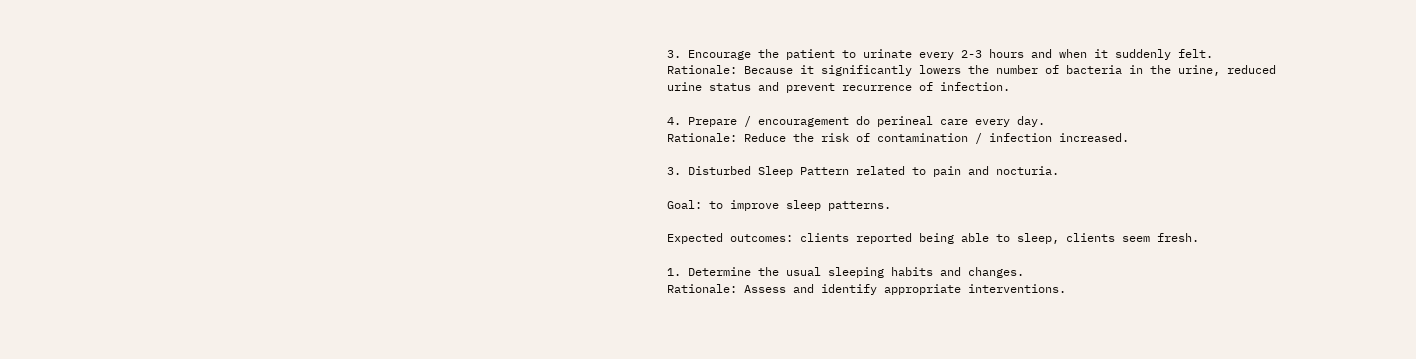3. Encourage the patient to urinate every 2-3 hours and when it suddenly felt.
Rationale: Because it significantly lowers the number of bacteria in the urine, reduced urine status and prevent recurrence of infection.

4. Prepare / encouragement do perineal care every day.
Rationale: Reduce the risk of contamination / infection increased.

3. Disturbed Sleep Pattern related to pain and nocturia.

Goal: to improve sleep patterns.

Expected outcomes: clients reported being able to sleep, clients seem fresh.

1. Determine the usual sleeping habits and changes.
Rationale: Assess and identify appropriate interventions.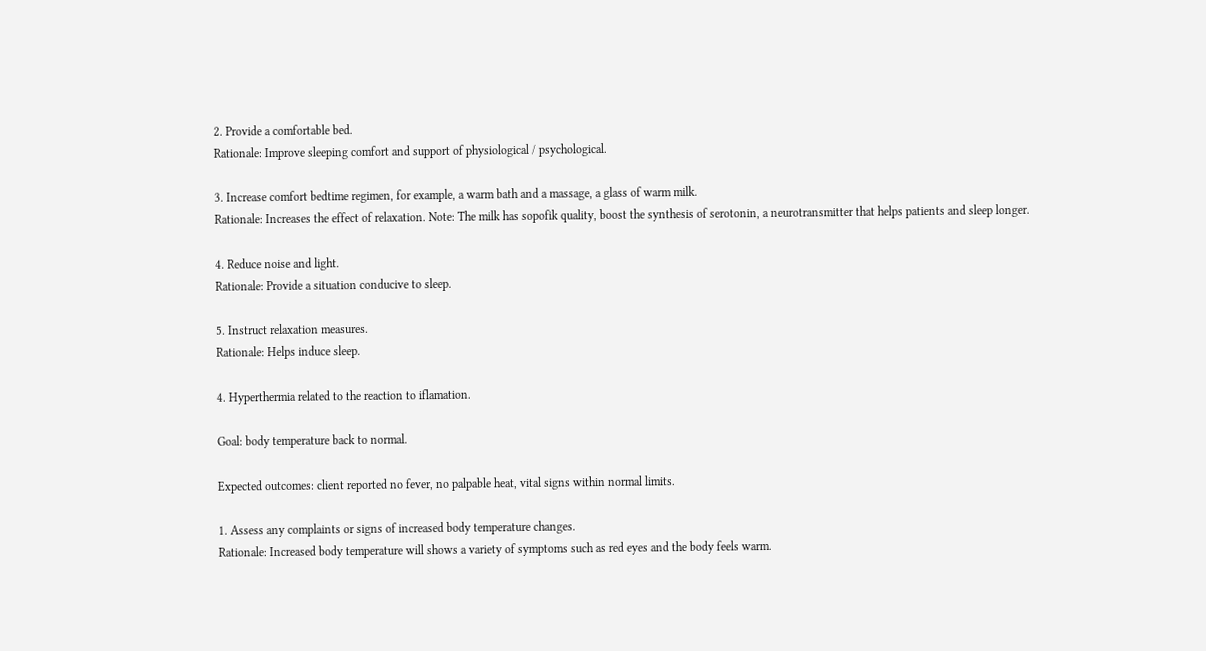2. Provide a comfortable bed.
Rationale: Improve sleeping comfort and support of physiological / psychological.

3. Increase comfort bedtime regimen, for example, a warm bath and a massage, a glass of warm milk.
Rationale: Increases the effect of relaxation. Note: The milk has sopofik quality, boost the synthesis of serotonin, a neurotransmitter that helps patients and sleep longer.

4. Reduce noise and light.
Rationale: Provide a situation conducive to sleep.

5. Instruct relaxation measures.
Rationale: Helps induce sleep.

4. Hyperthermia related to the reaction to iflamation.

Goal: body temperature back to normal.

Expected outcomes: client reported no fever, no palpable heat, vital signs within normal limits.

1. Assess any complaints or signs of increased body temperature changes.
Rationale: Increased body temperature will shows a variety of symptoms such as red eyes and the body feels warm.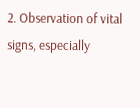2. Observation of vital signs, especially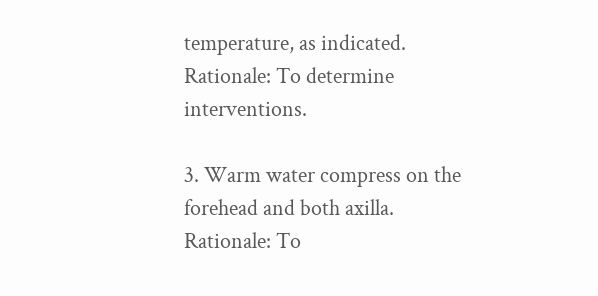temperature, as indicated.
Rationale: To determine interventions.

3. Warm water compress on the forehead and both axilla.
Rationale: To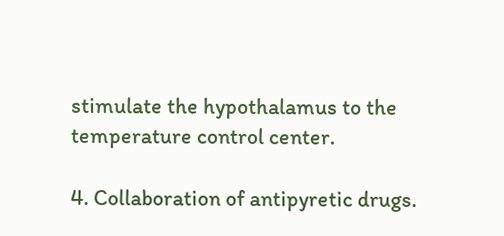stimulate the hypothalamus to the temperature control center.

4. Collaboration of antipyretic drugs.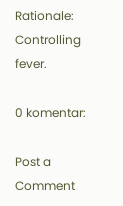Rationale: Controlling fever.

0 komentar:

Post a Comment